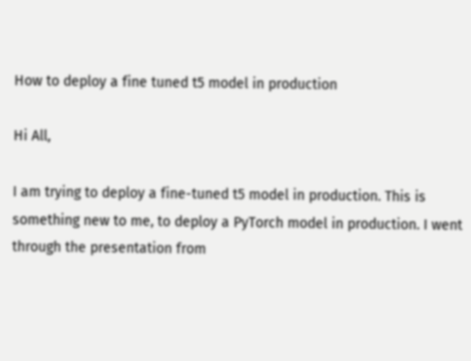How to deploy a fine tuned t5 model in production

Hi All,

I am trying to deploy a fine-tuned t5 model in production. This is something new to me, to deploy a PyTorch model in production. I went through the presentation from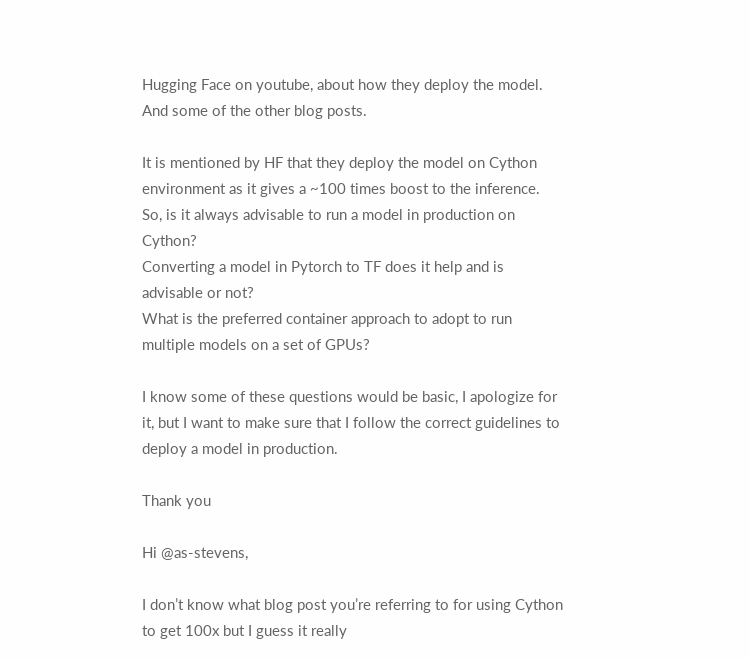Hugging Face on youtube, about how they deploy the model. And some of the other blog posts.

It is mentioned by HF that they deploy the model on Cython environment as it gives a ~100 times boost to the inference. So, is it always advisable to run a model in production on Cython?
Converting a model in Pytorch to TF does it help and is advisable or not?
What is the preferred container approach to adopt to run multiple models on a set of GPUs?

I know some of these questions would be basic, I apologize for it, but I want to make sure that I follow the correct guidelines to deploy a model in production.

Thank you

Hi @as-stevens,

I don’t know what blog post you’re referring to for using Cython to get 100x but I guess it really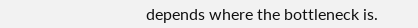depends where the bottleneck is.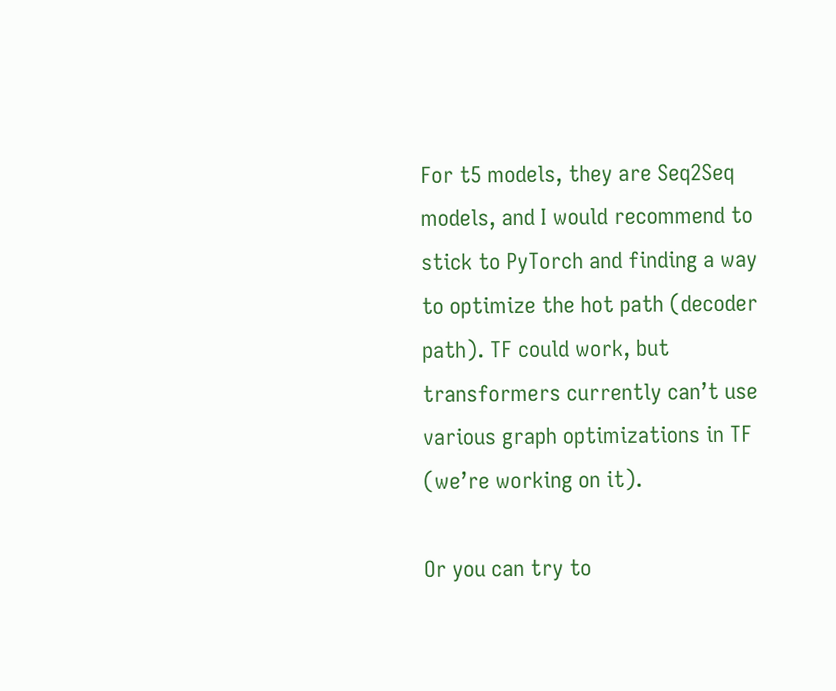For t5 models, they are Seq2Seq models, and I would recommend to stick to PyTorch and finding a way to optimize the hot path (decoder path). TF could work, but transformers currently can’t use various graph optimizations in TF (we’re working on it).

Or you can try to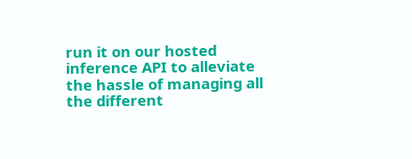run it on our hosted inference API to alleviate the hassle of managing all the different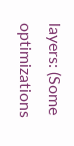layers: (Some optimizations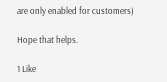are only enabled for customers)

Hope that helps.

1 Like